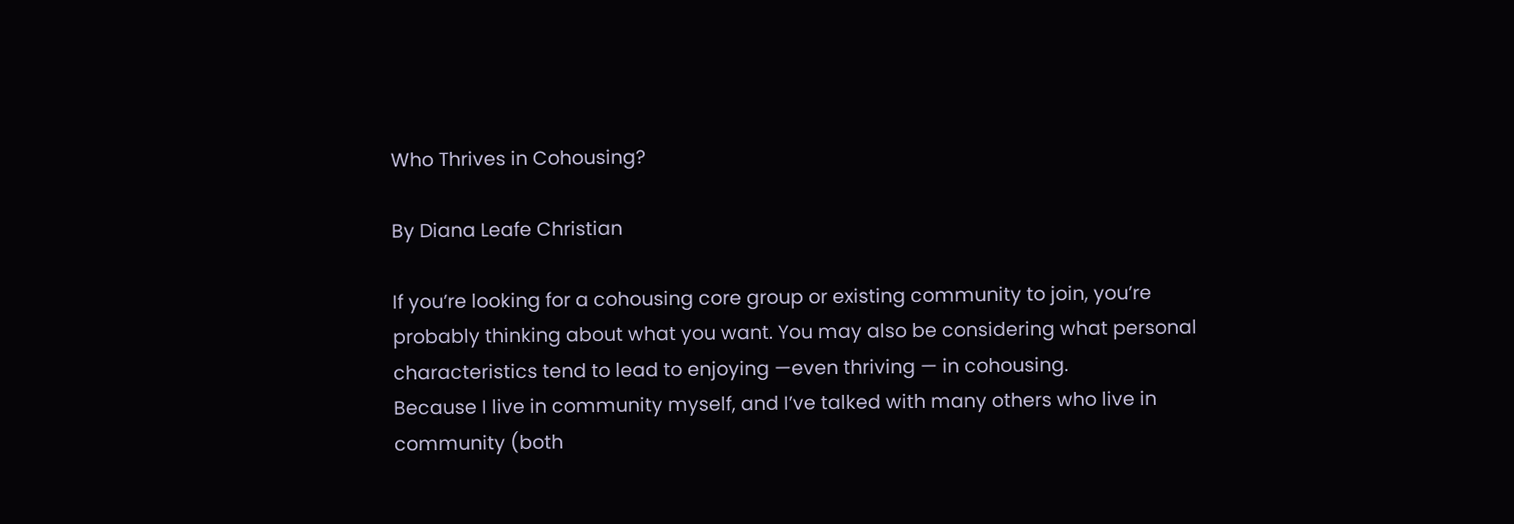Who Thrives in Cohousing?

By Diana Leafe Christian

If you’re looking for a cohousing core group or existing community to join, you’re probably thinking about what you want. You may also be considering what personal characteristics tend to lead to enjoying —even thriving — in cohousing.
Because I live in community myself, and I’ve talked with many others who live in community (both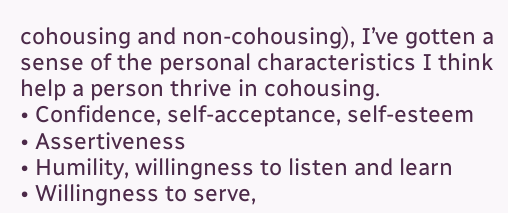cohousing and non-cohousing), I’ve gotten a sense of the personal characteristics I think help a person thrive in cohousing.
• Confidence, self-acceptance, self-esteem
• Assertiveness
• Humility, willingness to listen and learn
• Willingness to serve,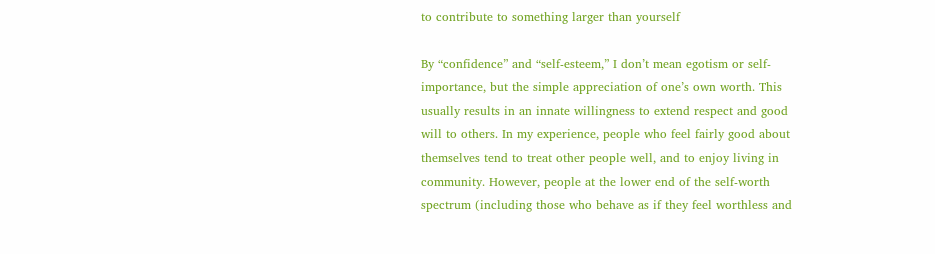to contribute to something larger than yourself

By “confidence” and “self-esteem,” I don’t mean egotism or self-importance, but the simple appreciation of one’s own worth. This usually results in an innate willingness to extend respect and good will to others. In my experience, people who feel fairly good about themselves tend to treat other people well, and to enjoy living in community. However, people at the lower end of the self-worth spectrum (including those who behave as if they feel worthless and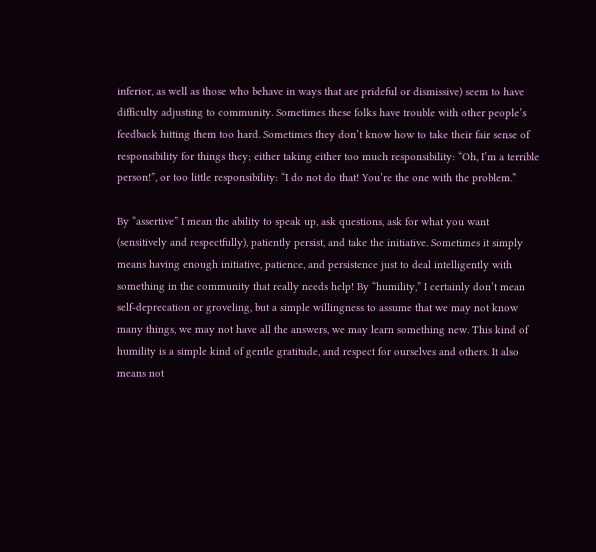inferior, as well as those who behave in ways that are prideful or dismissive) seem to have difficulty adjusting to community. Sometimes these folks have trouble with other people’s feedback hitting them too hard. Sometimes they don’t know how to take their fair sense of responsibility for things they; either taking either too much responsibility: “Oh, I’m a terrible person!”, or too little responsibility: “I do not do that! You’re the one with the problem.”

By “assertive” I mean the ability to speak up, ask questions, ask for what you want (sensitively and respectfully), patiently persist, and take the initiative. Sometimes it simply means having enough initiative, patience, and persistence just to deal intelligently with something in the community that really needs help! By “humility,” I certainly don’t mean self-deprecation or groveling, but a simple willingness to assume that we may not know many things, we may not have all the answers, we may learn something new. This kind of humility is a simple kind of gentle gratitude, and respect for ourselves and others. It also means not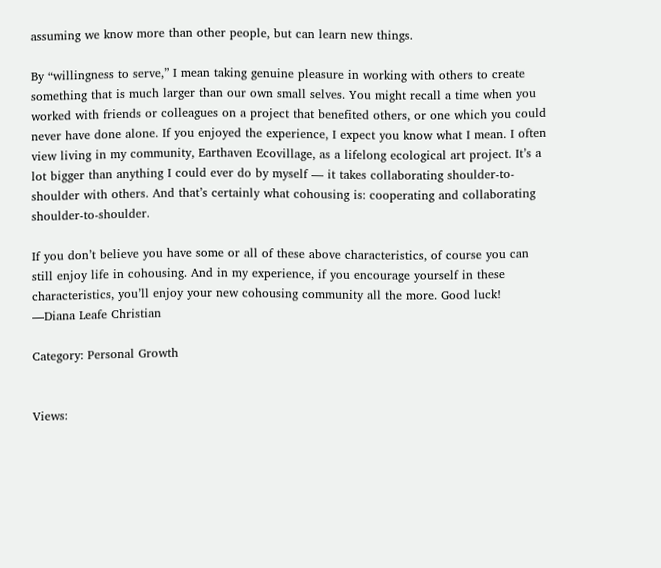assuming we know more than other people, but can learn new things.

By “willingness to serve,” I mean taking genuine pleasure in working with others to create something that is much larger than our own small selves. You might recall a time when you worked with friends or colleagues on a project that benefited others, or one which you could never have done alone. If you enjoyed the experience, I expect you know what I mean. I often view living in my community, Earthaven Ecovillage, as a lifelong ecological art project. It’s a lot bigger than anything I could ever do by myself — it takes collaborating shoulder-to-shoulder with others. And that’s certainly what cohousing is: cooperating and collaborating shoulder-to-shoulder.

If you don’t believe you have some or all of these above characteristics, of course you can still enjoy life in cohousing. And in my experience, if you encourage yourself in these characteristics, you’ll enjoy your new cohousing community all the more. Good luck!
—Diana Leafe Christian

Category: Personal Growth


Views: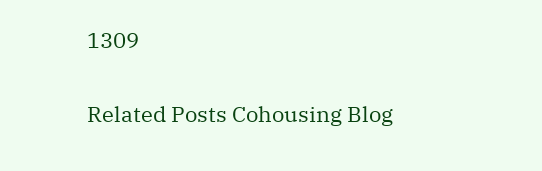1309

Related Posts Cohousing Blog